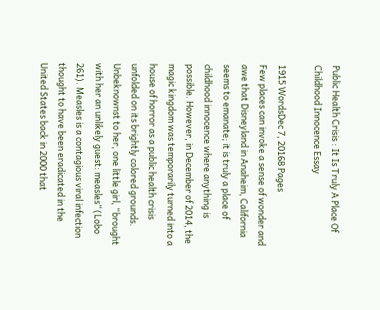Public Health Crisis : It Is Truly A Place Of Childhood Innocence Essay

1915 WordsDec 7, 20168 Pages
Few places can invoke a sense of wonder and awe that Disneyland in Anaheim, California seems to emanate; it is truly a place of childhood innocence where anything is possible. However, in December of 2014, the magic kingdom was temporarily turned into a house of horror as a public health crisis unfolded on its brightly colored grounds. Unbeknownst to her, one little girl, “brought with her an unlikely guest: measles” (Lobo 261). Measles is a contagious viral infection thought to have been eradicated in the United States back in 2000 that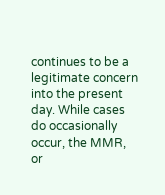continues to be a legitimate concern into the present day. While cases do occasionally occur, the MMR, or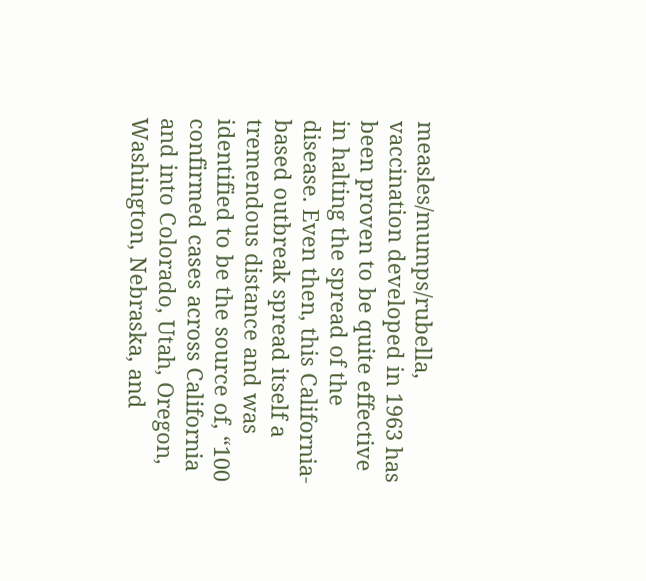measles/mumps/rubella, vaccination developed in 1963 has been proven to be quite effective in halting the spread of the disease. Even then, this California-based outbreak spread itself a tremendous distance and was identified to be the source of, “100 confirmed cases across California and into Colorado, Utah, Oregon, Washington, Nebraska, and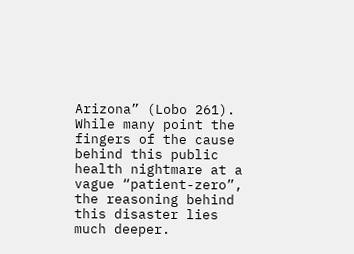Arizona” (Lobo 261). While many point the fingers of the cause behind this public health nightmare at a vague “patient-zero”, the reasoning behind this disaster lies much deeper.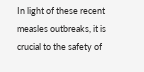In light of these recent measles outbreaks, it is crucial to the safety of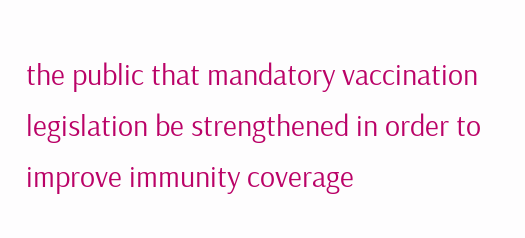the public that mandatory vaccination legislation be strengthened in order to improve immunity coverage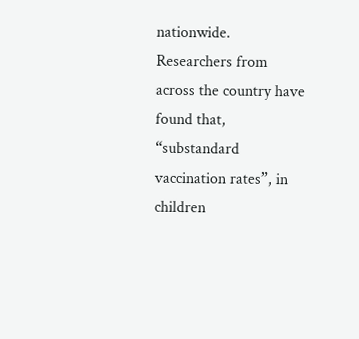nationwide. Researchers from across the country have found that, “substandard vaccination rates”, in children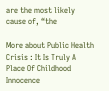are the most likely cause of, “the

More about Public Health Crisis : It Is Truly A Place Of Childhood Innocence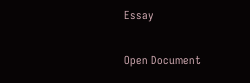Essay

Open Document